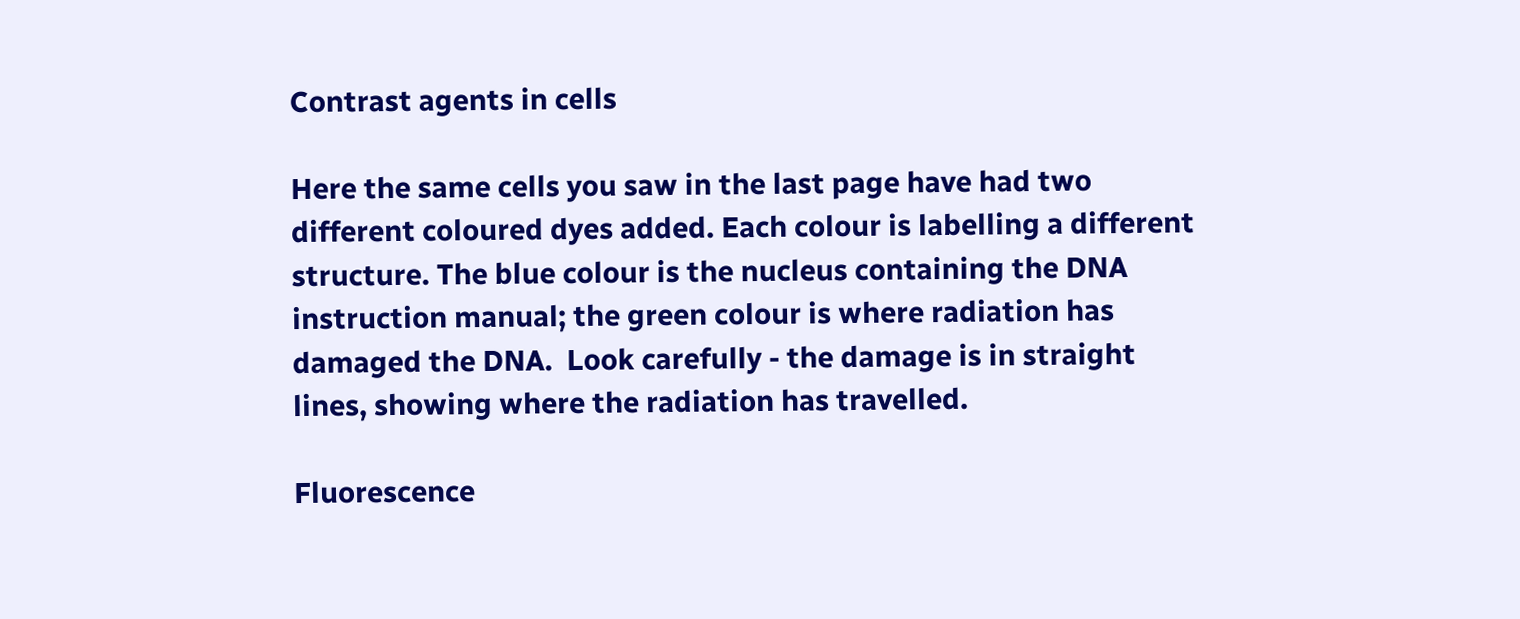Contrast agents in cells

Here the same cells you saw in the last page have had two different coloured dyes added. Each colour is labelling a different structure. The blue colour is the nucleus containing the DNA instruction manual; the green colour is where radiation has damaged the DNA.  Look carefully - the damage is in straight lines, showing where the radiation has travelled.

Fluorescence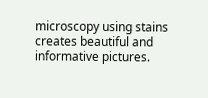microscopy using stains creates beautiful and informative pictures.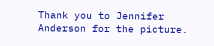Thank you to Jennifer Anderson for the picture.